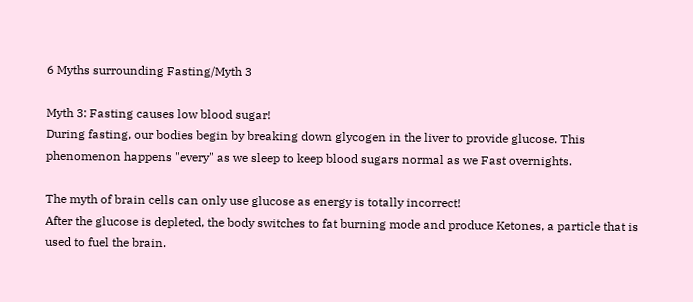6 Myths surrounding Fasting/Myth 3

Myth 3: Fasting causes low blood sugar!
During fasting, our bodies begin by breaking down glycogen in the liver to provide glucose. This phenomenon happens "every" as we sleep to keep blood sugars normal as we Fast overnights.

The myth of brain cells can only use glucose as energy is totally incorrect!
After the glucose is depleted, the body switches to fat burning mode and produce Ketones, a particle that is used to fuel the brain.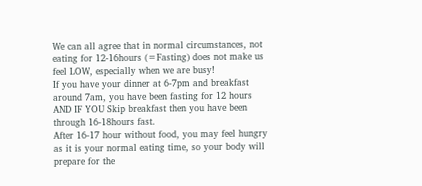We can all agree that in normal circumstances, not eating for 12-16hours (=Fasting) does not make us feel LOW, especially when we are busy!
If you have your dinner at 6-7pm and breakfast around 7am, you have been fasting for 12 hours AND IF YOU Skip breakfast then you have been through 16-18hours fast.
After 16-17 hour without food, you may feel hungry as it is your normal eating time, so your body will prepare for the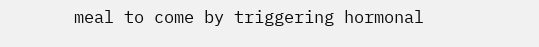meal to come by triggering hormonal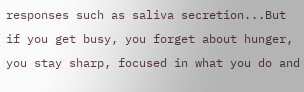responses such as saliva secretion...But if you get busy, you forget about hunger, you stay sharp, focused in what you do and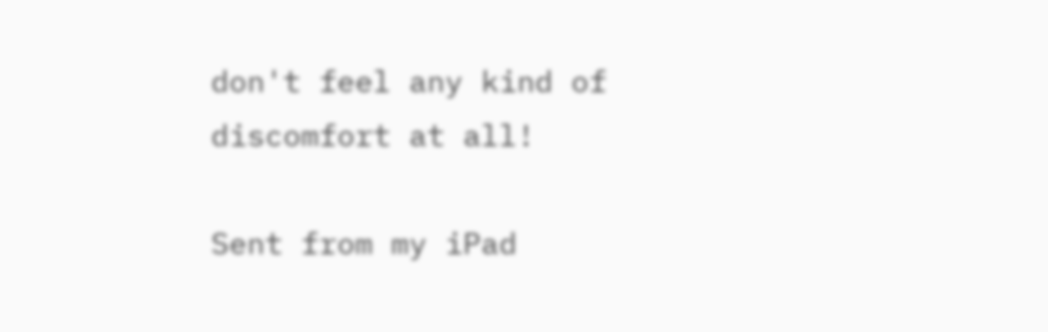don't feel any kind of discomfort at all!

Sent from my iPad